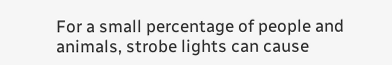For a small percentage of people and animals, strobe lights can cause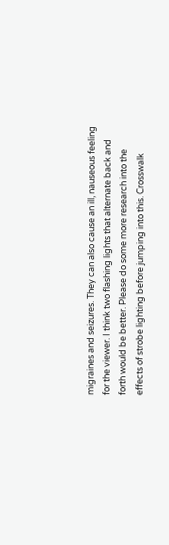migraines and seizures. They can also cause an ill, nauseous feeling for the viewer. I think two flashing lights that alternate back and forth would be better. Please do some more research into the effects of strobe lighting before jumping into this. Crosswalk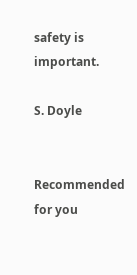safety is important.

S. Doyle


Recommended for you